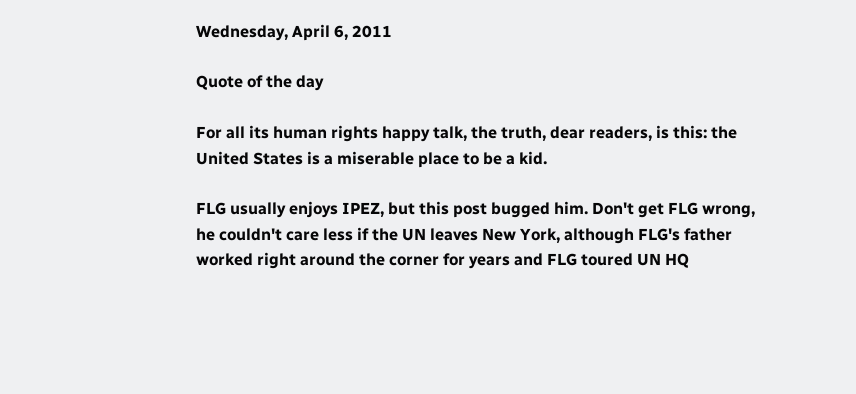Wednesday, April 6, 2011

Quote of the day

For all its human rights happy talk, the truth, dear readers, is this: the United States is a miserable place to be a kid.

FLG usually enjoys IPEZ, but this post bugged him. Don't get FLG wrong, he couldn't care less if the UN leaves New York, although FLG's father worked right around the corner for years and FLG toured UN HQ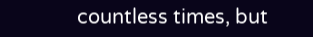countless times, but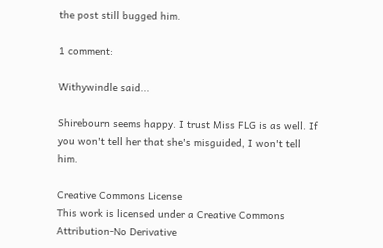the post still bugged him.

1 comment:

Withywindle said...

Shirebourn seems happy. I trust Miss FLG is as well. If you won't tell her that she's misguided, I won't tell him.

Creative Commons License
This work is licensed under a Creative Commons Attribution-No Derivative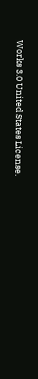Works 3.0 United States License.